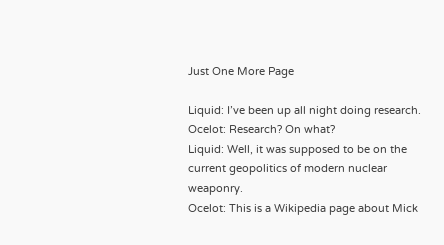Just One More Page

Liquid: I’ve been up all night doing research.
Ocelot: Research? On what?
Liquid: Well, it was supposed to be on the current geopolitics of modern nuclear weaponry.
Ocelot: This is a Wikipedia page about Mick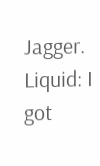Jagger.
Liquid: I got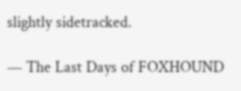slightly sidetracked.

— The Last Days of FOXHOUND